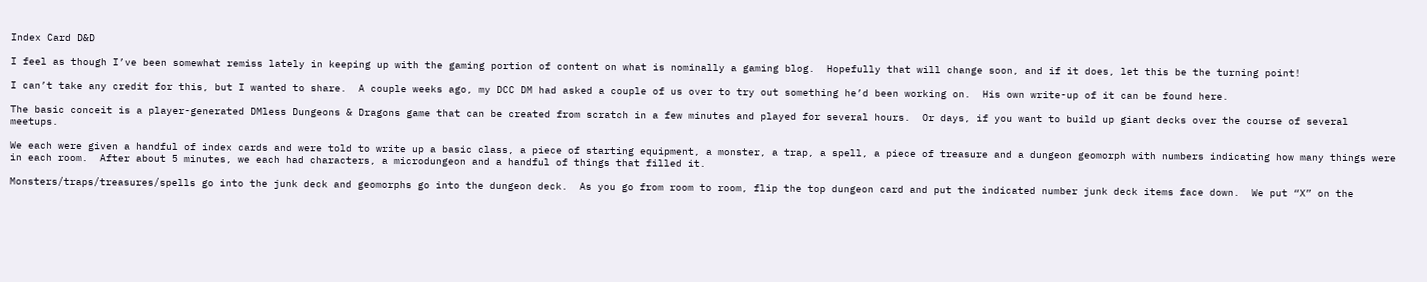Index Card D&D

I feel as though I’ve been somewhat remiss lately in keeping up with the gaming portion of content on what is nominally a gaming blog.  Hopefully that will change soon, and if it does, let this be the turning point!

I can’t take any credit for this, but I wanted to share.  A couple weeks ago, my DCC DM had asked a couple of us over to try out something he’d been working on.  His own write-up of it can be found here.

The basic conceit is a player-generated DMless Dungeons & Dragons game that can be created from scratch in a few minutes and played for several hours.  Or days, if you want to build up giant decks over the course of several meetups.

We each were given a handful of index cards and were told to write up a basic class, a piece of starting equipment, a monster, a trap, a spell, a piece of treasure and a dungeon geomorph with numbers indicating how many things were in each room.  After about 5 minutes, we each had characters, a microdungeon and a handful of things that filled it.

Monsters/traps/treasures/spells go into the junk deck and geomorphs go into the dungeon deck.  As you go from room to room, flip the top dungeon card and put the indicated number junk deck items face down.  We put “X” on the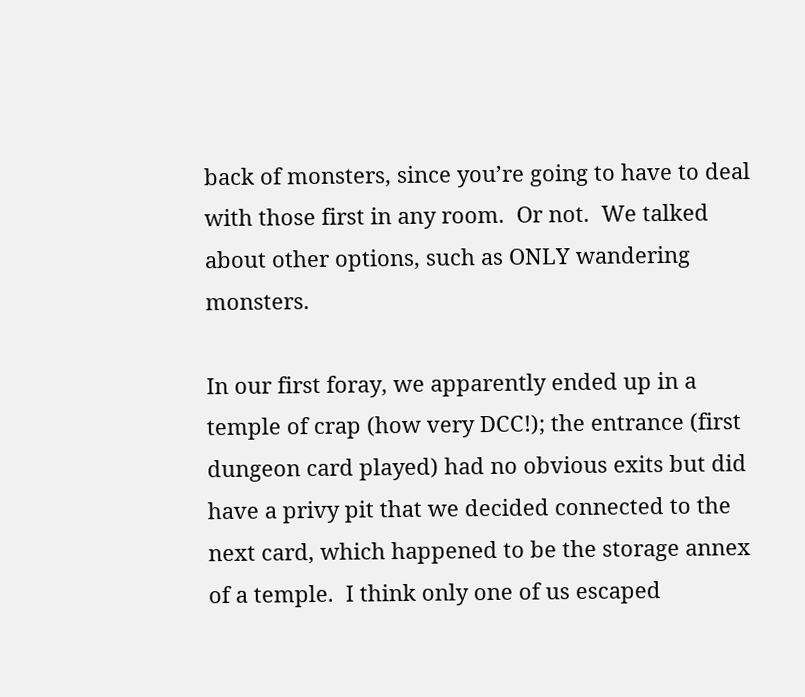back of monsters, since you’re going to have to deal with those first in any room.  Or not.  We talked about other options, such as ONLY wandering monsters.

In our first foray, we apparently ended up in a temple of crap (how very DCC!); the entrance (first dungeon card played) had no obvious exits but did have a privy pit that we decided connected to the next card, which happened to be the storage annex of a temple.  I think only one of us escaped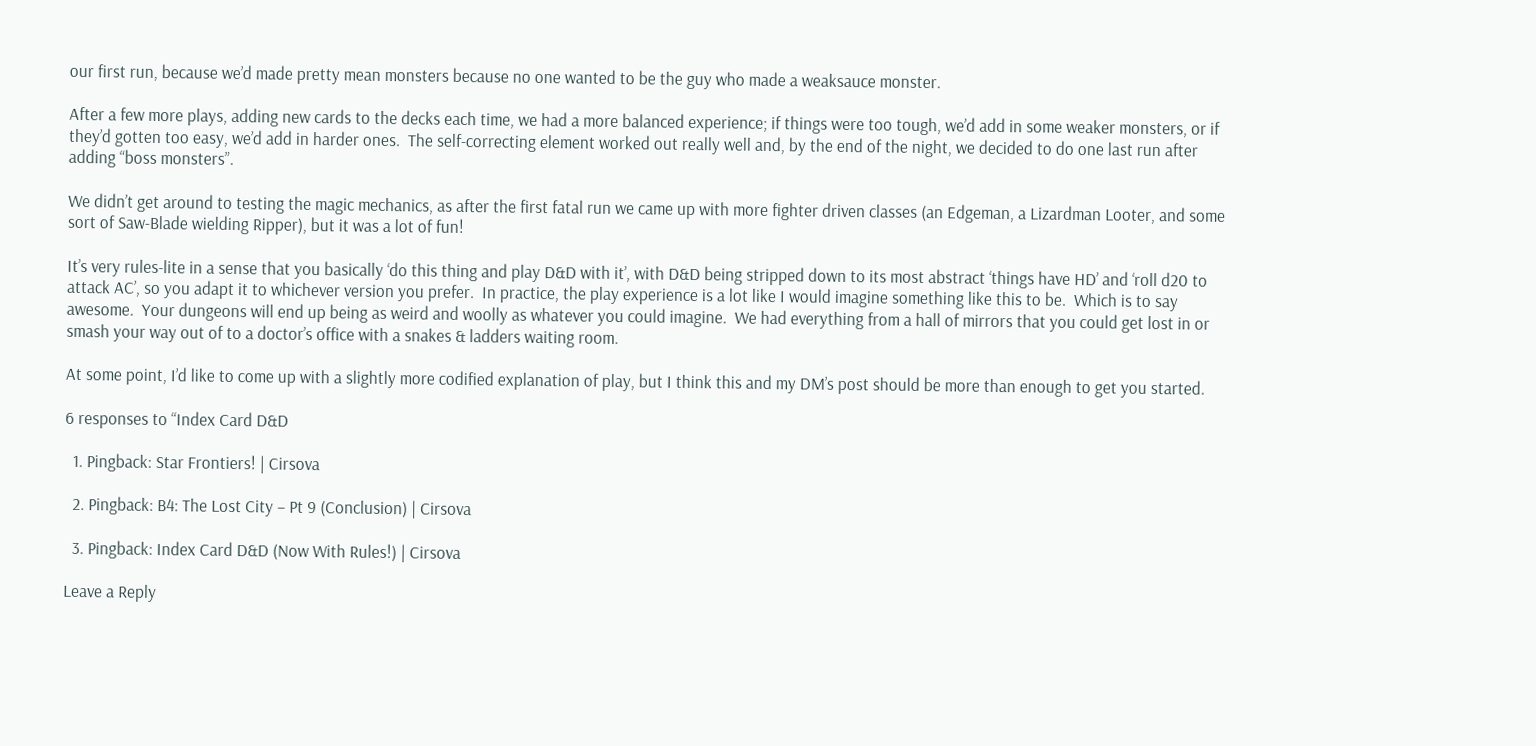our first run, because we’d made pretty mean monsters because no one wanted to be the guy who made a weaksauce monster.

After a few more plays, adding new cards to the decks each time, we had a more balanced experience; if things were too tough, we’d add in some weaker monsters, or if they’d gotten too easy, we’d add in harder ones.  The self-correcting element worked out really well and, by the end of the night, we decided to do one last run after adding “boss monsters”.

We didn’t get around to testing the magic mechanics, as after the first fatal run we came up with more fighter driven classes (an Edgeman, a Lizardman Looter, and some sort of Saw-Blade wielding Ripper), but it was a lot of fun!

It’s very rules-lite in a sense that you basically ‘do this thing and play D&D with it’, with D&D being stripped down to its most abstract ‘things have HD’ and ‘roll d20 to attack AC’, so you adapt it to whichever version you prefer.  In practice, the play experience is a lot like I would imagine something like this to be.  Which is to say awesome.  Your dungeons will end up being as weird and woolly as whatever you could imagine.  We had everything from a hall of mirrors that you could get lost in or smash your way out of to a doctor’s office with a snakes & ladders waiting room.

At some point, I’d like to come up with a slightly more codified explanation of play, but I think this and my DM’s post should be more than enough to get you started.

6 responses to “Index Card D&D

  1. Pingback: Star Frontiers! | Cirsova

  2. Pingback: B4: The Lost City – Pt 9 (Conclusion) | Cirsova

  3. Pingback: Index Card D&D (Now With Rules!) | Cirsova

Leave a Reply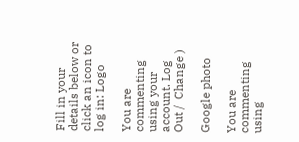Fill in your details below or click an icon to log in: Logo

You are commenting using your account. Log Out /  Change )

Google photo

You are commenting using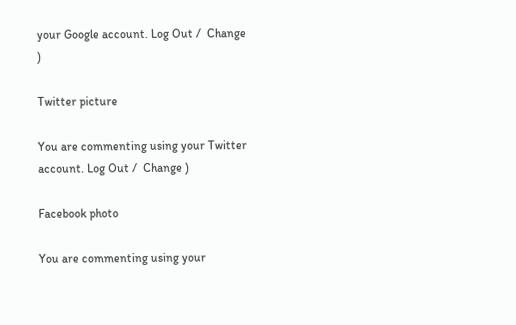your Google account. Log Out /  Change )

Twitter picture

You are commenting using your Twitter account. Log Out /  Change )

Facebook photo

You are commenting using your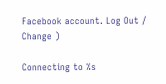Facebook account. Log Out /  Change )

Connecting to %s